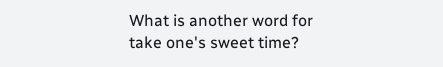What is another word for take one's sweet time?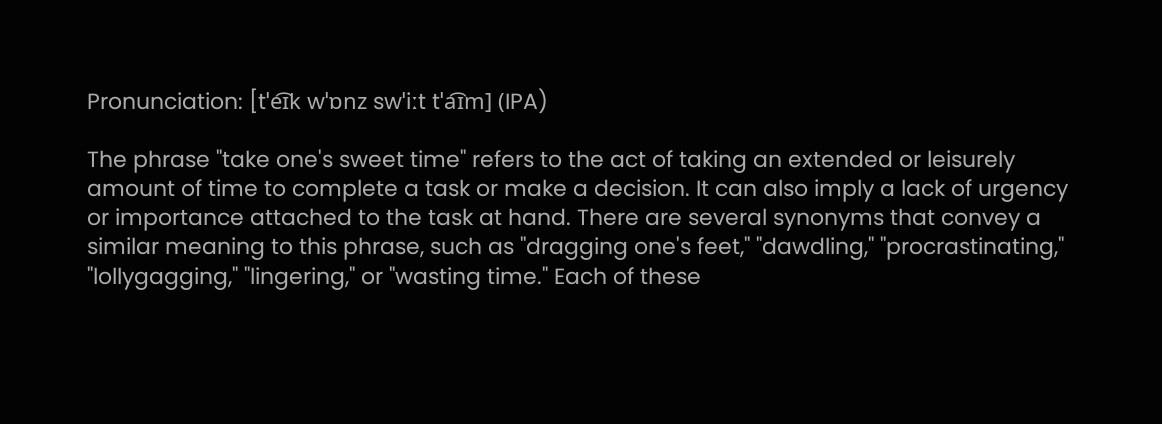Pronunciation: [tˈe͡ɪk wˈɒnz swˈiːt tˈa͡ɪm] (IPA)

The phrase "take one's sweet time" refers to the act of taking an extended or leisurely amount of time to complete a task or make a decision. It can also imply a lack of urgency or importance attached to the task at hand. There are several synonyms that convey a similar meaning to this phrase, such as "dragging one's feet," "dawdling," "procrastinating," "lollygagging," "lingering," or "wasting time." Each of these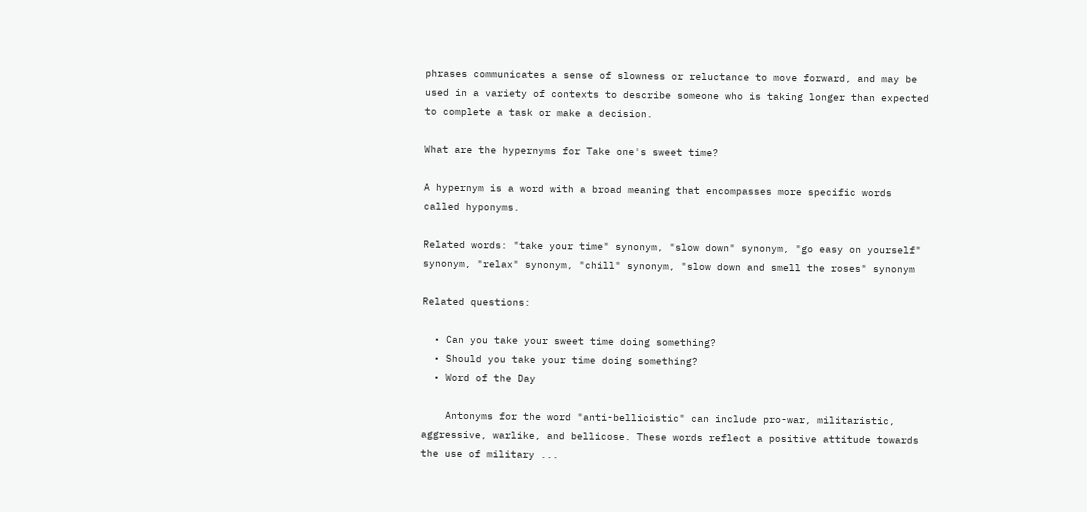phrases communicates a sense of slowness or reluctance to move forward, and may be used in a variety of contexts to describe someone who is taking longer than expected to complete a task or make a decision.

What are the hypernyms for Take one's sweet time?

A hypernym is a word with a broad meaning that encompasses more specific words called hyponyms.

Related words: "take your time" synonym, "slow down" synonym, "go easy on yourself" synonym, "relax" synonym, "chill" synonym, "slow down and smell the roses" synonym

Related questions:

  • Can you take your sweet time doing something?
  • Should you take your time doing something?
  • Word of the Day

    Antonyms for the word "anti-bellicistic" can include pro-war, militaristic, aggressive, warlike, and bellicose. These words reflect a positive attitude towards the use of military ...